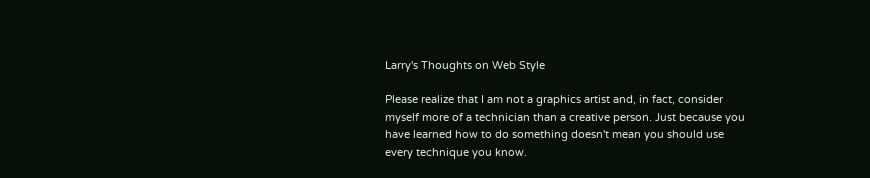Larry's Thoughts on Web Style

Please realize that I am not a graphics artist and, in fact, consider myself more of a technician than a creative person. Just because you have learned how to do something doesn't mean you should use every technique you know.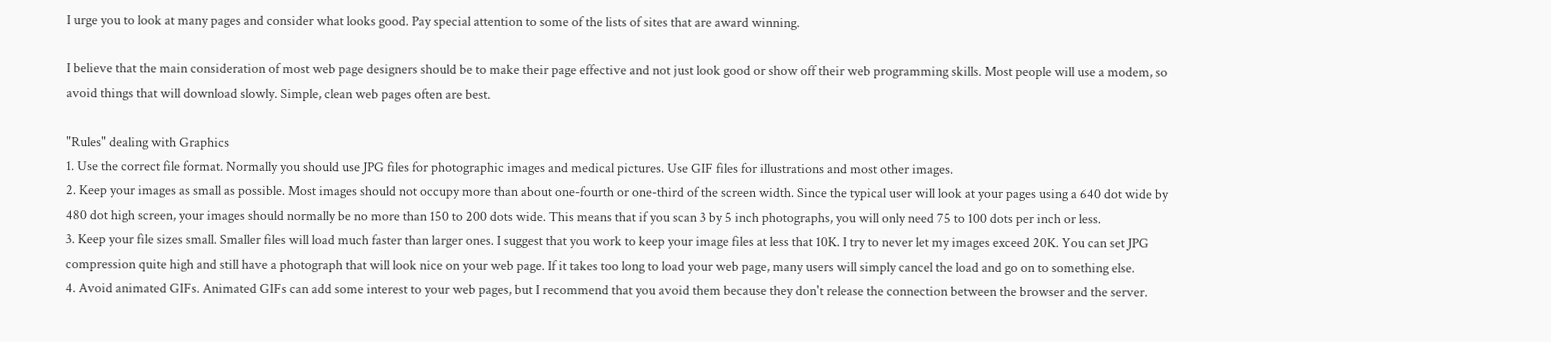I urge you to look at many pages and consider what looks good. Pay special attention to some of the lists of sites that are award winning.

I believe that the main consideration of most web page designers should be to make their page effective and not just look good or show off their web programming skills. Most people will use a modem, so avoid things that will download slowly. Simple, clean web pages often are best.

"Rules" dealing with Graphics
1. Use the correct file format. Normally you should use JPG files for photographic images and medical pictures. Use GIF files for illustrations and most other images.
2. Keep your images as small as possible. Most images should not occupy more than about one-fourth or one-third of the screen width. Since the typical user will look at your pages using a 640 dot wide by 480 dot high screen, your images should normally be no more than 150 to 200 dots wide. This means that if you scan 3 by 5 inch photographs, you will only need 75 to 100 dots per inch or less.
3. Keep your file sizes small. Smaller files will load much faster than larger ones. I suggest that you work to keep your image files at less that 10K. I try to never let my images exceed 20K. You can set JPG compression quite high and still have a photograph that will look nice on your web page. If it takes too long to load your web page, many users will simply cancel the load and go on to something else.
4. Avoid animated GIFs. Animated GIFs can add some interest to your web pages, but I recommend that you avoid them because they don't release the connection between the browser and the server.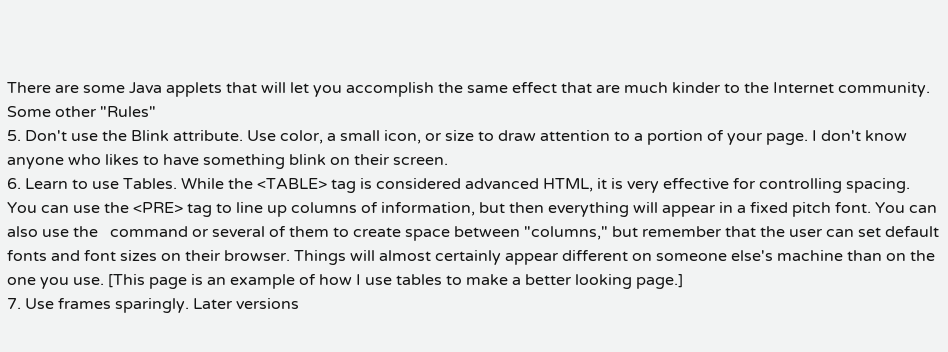There are some Java applets that will let you accomplish the same effect that are much kinder to the Internet community.
Some other "Rules"
5. Don't use the Blink attribute. Use color, a small icon, or size to draw attention to a portion of your page. I don't know anyone who likes to have something blink on their screen.
6. Learn to use Tables. While the <TABLE> tag is considered advanced HTML, it is very effective for controlling spacing. You can use the <PRE> tag to line up columns of information, but then everything will appear in a fixed pitch font. You can also use the   command or several of them to create space between "columns," but remember that the user can set default fonts and font sizes on their browser. Things will almost certainly appear different on someone else's machine than on the one you use. [This page is an example of how I use tables to make a better looking page.]
7. Use frames sparingly. Later versions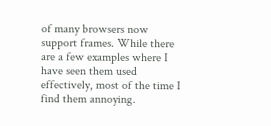of many browsers now support frames. While there are a few examples where I have seen them used effectively, most of the time I find them annoying.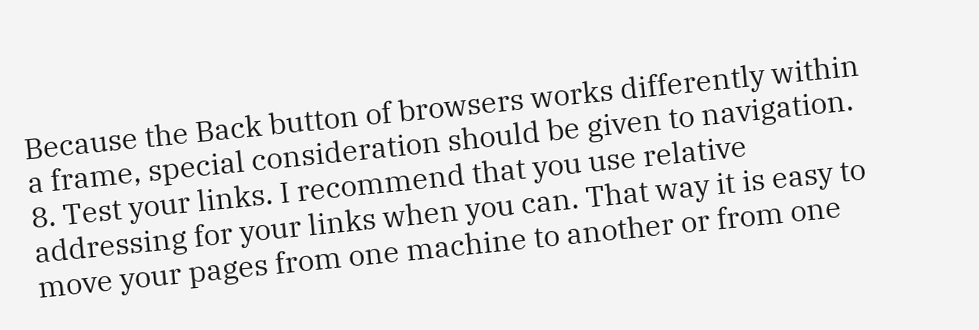Because the Back button of browsers works differently within a frame, special consideration should be given to navigation.
8. Test your links. I recommend that you use relative addressing for your links when you can. That way it is easy to move your pages from one machine to another or from one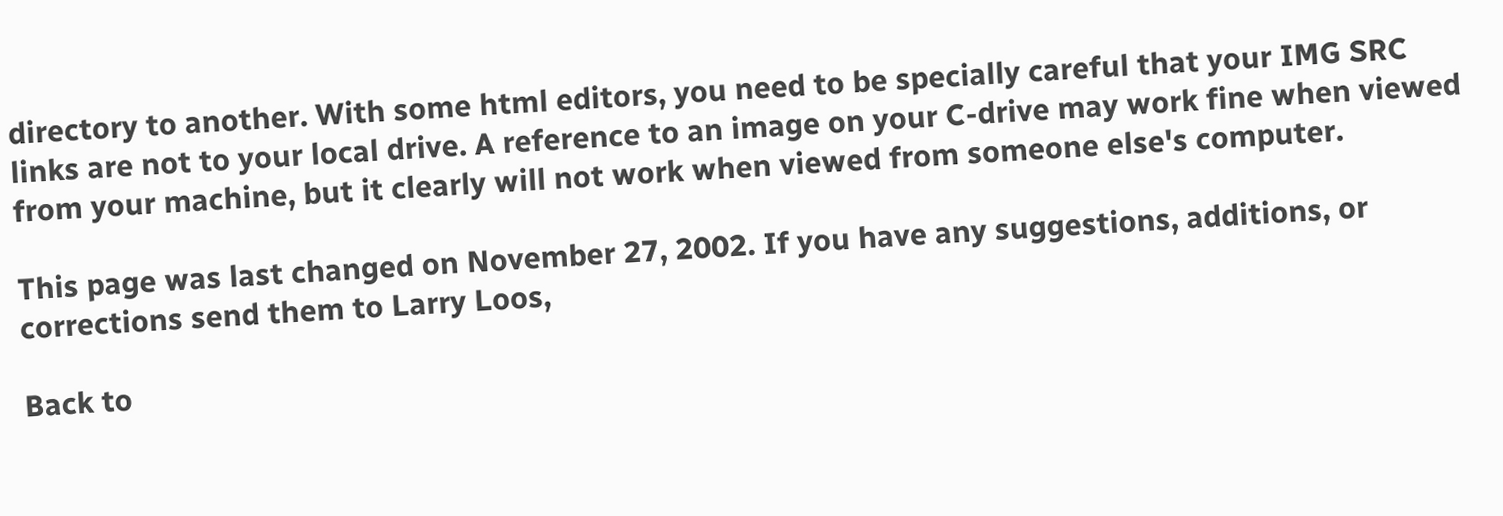directory to another. With some html editors, you need to be specially careful that your IMG SRC links are not to your local drive. A reference to an image on your C-drive may work fine when viewed from your machine, but it clearly will not work when viewed from someone else's computer.

This page was last changed on November 27, 2002. If you have any suggestions, additions, or corrections send them to Larry Loos,

Back to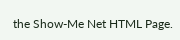the Show-Me Net HTML Page.